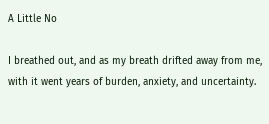A Little No

I breathed out, and as my breath drifted away from me, with it went years of burden, anxiety, and uncertainty.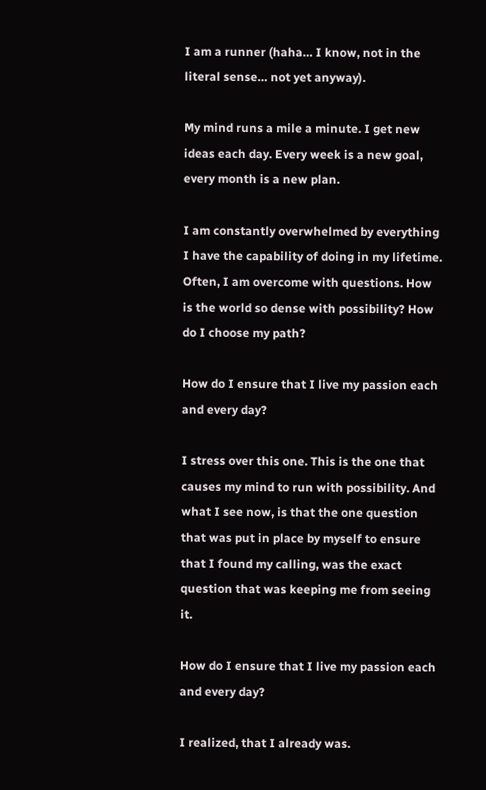I am a runner (haha… I know, not in the literal sense… not yet anyway).

My mind runs a mile a minute. I get new ideas each day. Every week is a new goal, every month is a new plan.

I am constantly overwhelmed by everything I have the capability of doing in my lifetime. Often, I am overcome with questions. How is the world so dense with possibility? How do I choose my path?

How do I ensure that I live my passion each and every day?

I stress over this one. This is the one that causes my mind to run with possibility. And what I see now, is that the one question that was put in place by myself to ensure that I found my calling, was the exact question that was keeping me from seeing it.

How do I ensure that I live my passion each and every day?

I realized, that I already was.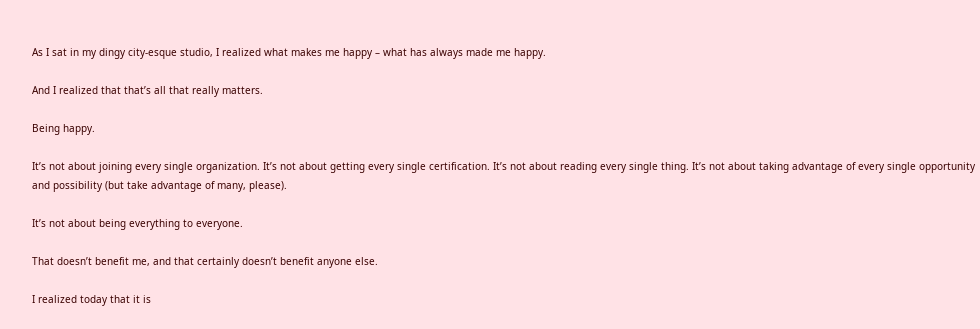As I sat in my dingy city-esque studio, I realized what makes me happy – what has always made me happy.

And I realized that that’s all that really matters.

Being happy.

It’s not about joining every single organization. It’s not about getting every single certification. It’s not about reading every single thing. It’s not about taking advantage of every single opportunity and possibility (but take advantage of many, please).

It’s not about being everything to everyone.

That doesn’t benefit me, and that certainly doesn’t benefit anyone else.

I realized today that it is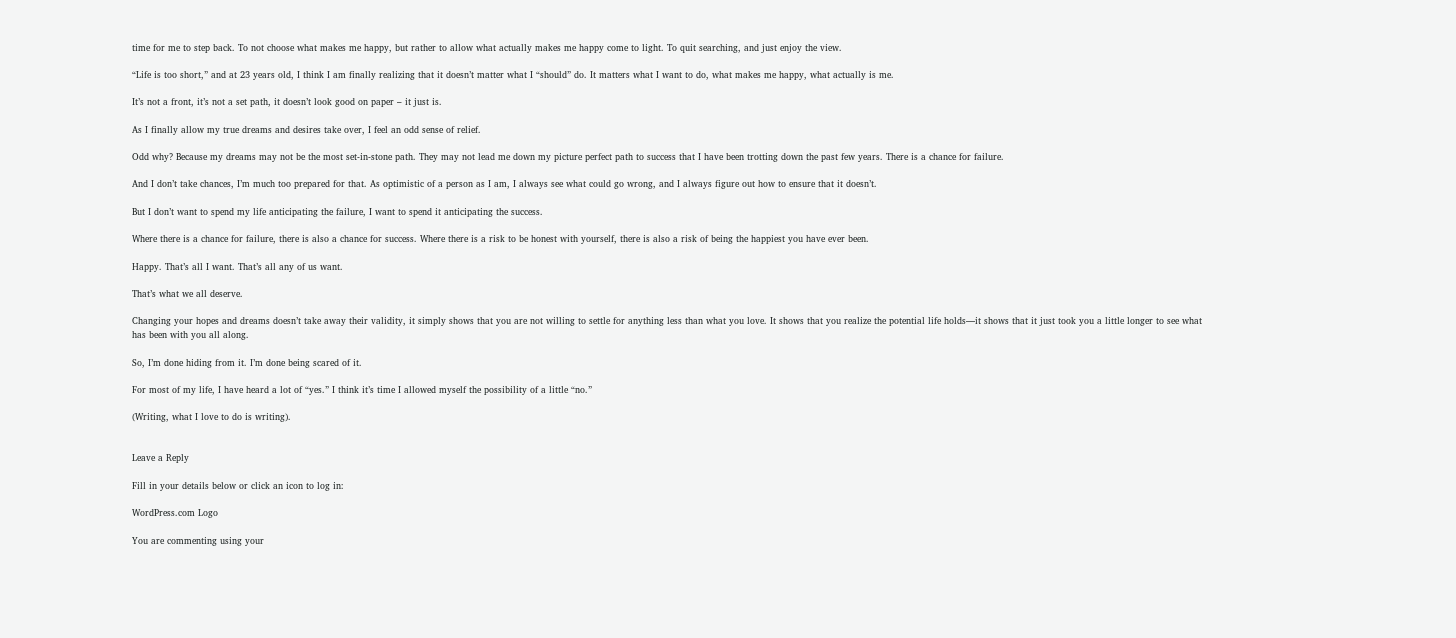time for me to step back. To not choose what makes me happy, but rather to allow what actually makes me happy come to light. To quit searching, and just enjoy the view.

“Life is too short,” and at 23 years old, I think I am finally realizing that it doesn’t matter what I “should” do. It matters what I want to do, what makes me happy, what actually is me.

It’s not a front, it’s not a set path, it doesn’t look good on paper – it just is.

As I finally allow my true dreams and desires take over, I feel an odd sense of relief.

Odd why? Because my dreams may not be the most set-in-stone path. They may not lead me down my picture perfect path to success that I have been trotting down the past few years. There is a chance for failure.

And I don’t take chances, I’m much too prepared for that. As optimistic of a person as I am, I always see what could go wrong, and I always figure out how to ensure that it doesn’t.

But I don’t want to spend my life anticipating the failure, I want to spend it anticipating the success.

Where there is a chance for failure, there is also a chance for success. Where there is a risk to be honest with yourself, there is also a risk of being the happiest you have ever been.

Happy. That’s all I want. That’s all any of us want.

That’s what we all deserve.

Changing your hopes and dreams doesn’t take away their validity, it simply shows that you are not willing to settle for anything less than what you love. It shows that you realize the potential life holds—it shows that it just took you a little longer to see what has been with you all along.

So, I’m done hiding from it. I’m done being scared of it.

For most of my life, I have heard a lot of “yes.” I think it’s time I allowed myself the possibility of a little “no.”

(Writing, what I love to do is writing).


Leave a Reply

Fill in your details below or click an icon to log in:

WordPress.com Logo

You are commenting using your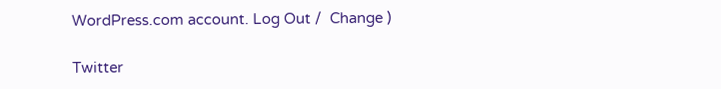WordPress.com account. Log Out /  Change )

Twitter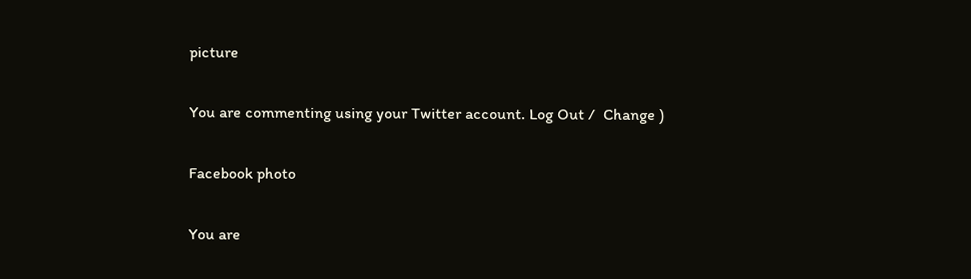picture

You are commenting using your Twitter account. Log Out /  Change )

Facebook photo

You are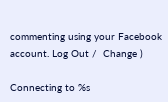commenting using your Facebook account. Log Out /  Change )

Connecting to %s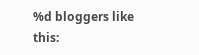%d bloggers like this: